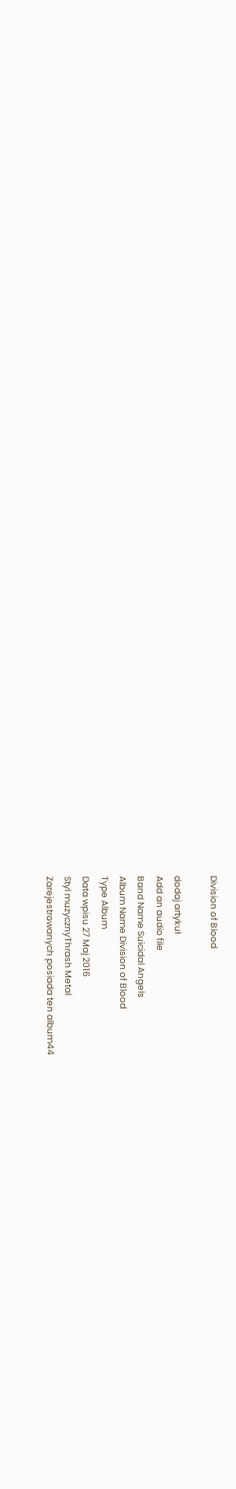Division of Blood

dodaj artykuł
Add an audio file
Band Name Suicidal Angels
Album Name Division of Blood
Type Album
Data wpisu 27 Maj 2016
Styl muzycznyThrash Metal
Zarejestrowanych posiada ten album44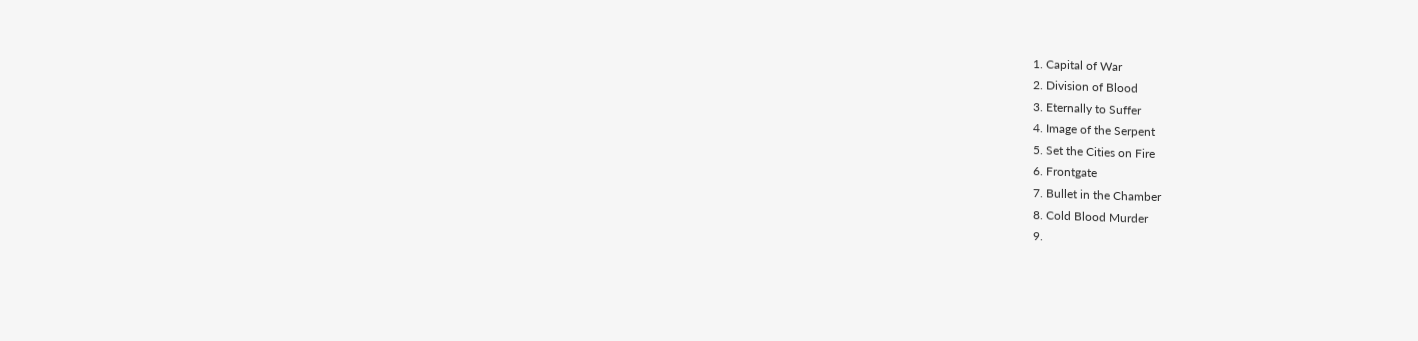1. Capital of War
2. Division of Blood
3. Eternally to Suffer
4. Image of the Serpent
5. Set the Cities on Fire
6. Frontgate
7. Bullet in the Chamber
8. Cold Blood Murder
9.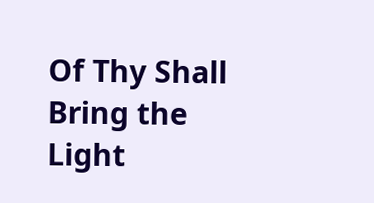Of Thy Shall Bring the Light